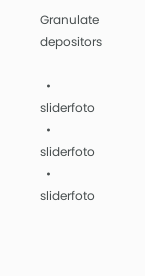Granulate depositors

  • sliderfoto
  • sliderfoto
  • sliderfoto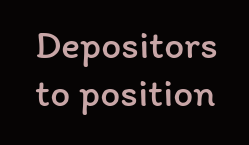Depositors to position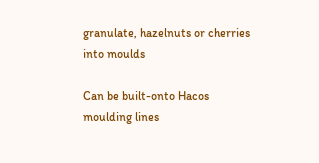granulate, hazelnuts or cherries into moulds

Can be built-onto Hacos moulding lines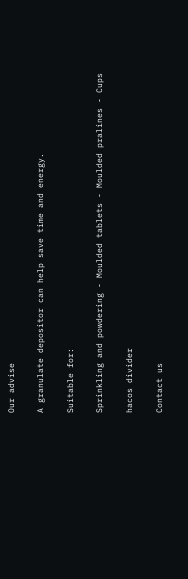Our advise

A granulate depositor can help save time and energy.

Suitable for:

Sprinkling and powdering - Moulded tablets - Moulded pralines - Cups

hacos divider

Contact us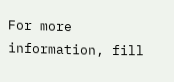For more information, fill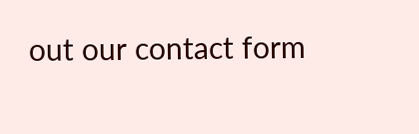out our contact form